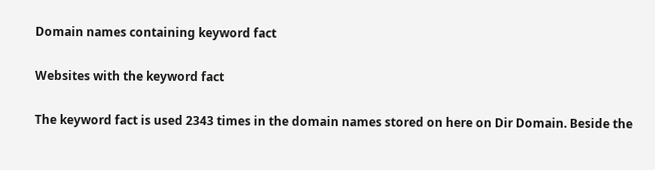Domain names containing keyword fact

Websites with the keyword fact

The keyword fact is used 2343 times in the domain names stored on here on Dir Domain. Beside the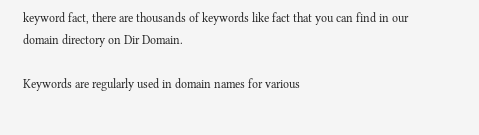keyword fact, there are thousands of keywords like fact that you can find in our domain directory on Dir Domain.

Keywords are regularly used in domain names for various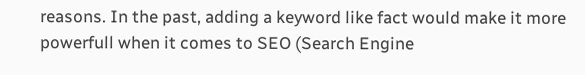reasons. In the past, adding a keyword like fact would make it more powerfull when it comes to SEO (Search Engine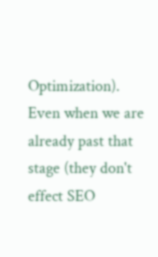Optimization). Even when we are already past that stage (they don't effect SEO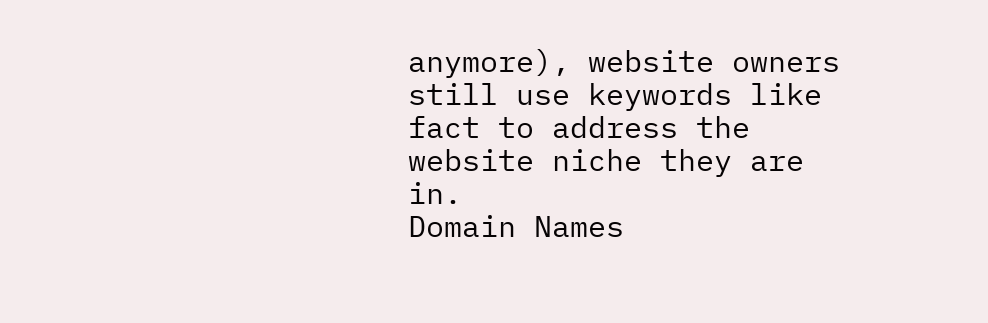anymore), website owners still use keywords like fact to address the website niche they are in.
Domain Names